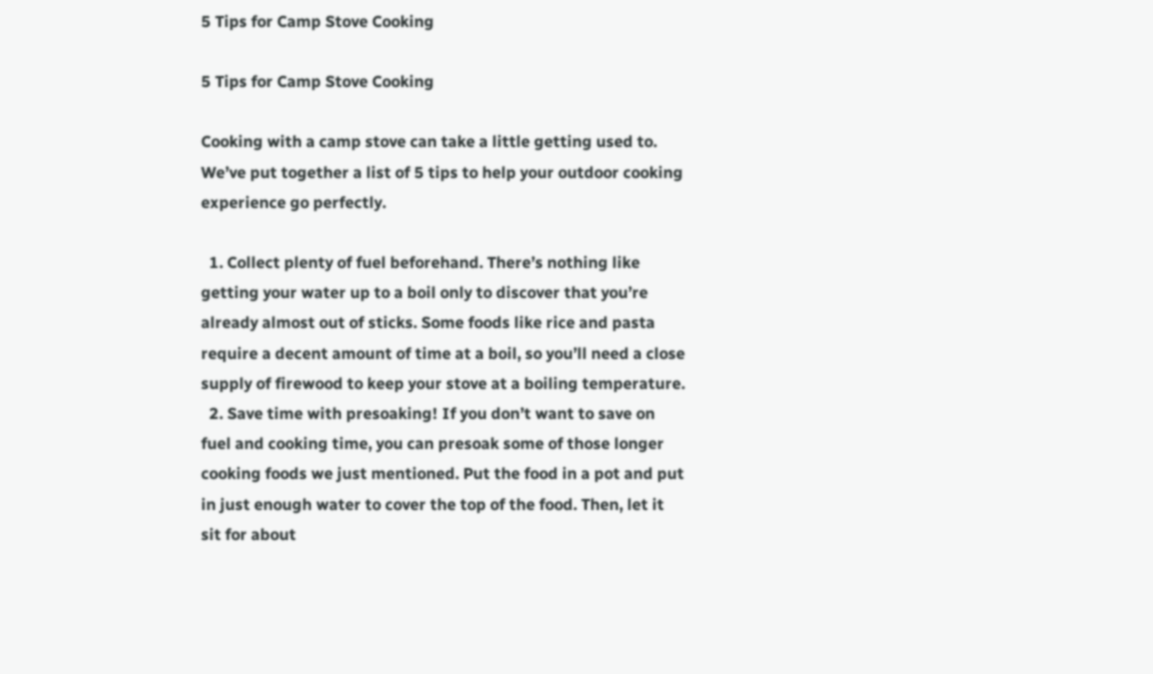5 Tips for Camp Stove Cooking

5 Tips for Camp Stove Cooking

Cooking with a camp stove can take a little getting used to. We’ve put together a list of 5 tips to help your outdoor cooking experience go perfectly.

  1. Collect plenty of fuel beforehand. There’s nothing like getting your water up to a boil only to discover that you’re already almost out of sticks. Some foods like rice and pasta require a decent amount of time at a boil, so you’ll need a close supply of firewood to keep your stove at a boiling temperature.
  2. Save time with presoaking! If you don’t want to save on fuel and cooking time, you can presoak some of those longer cooking foods we just mentioned. Put the food in a pot and put in just enough water to cover the top of the food. Then, let it sit for about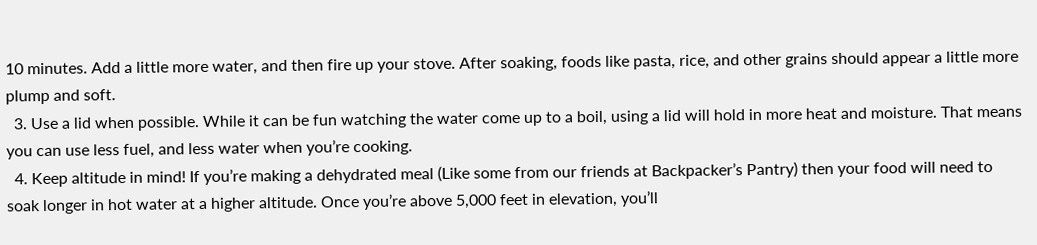10 minutes. Add a little more water, and then fire up your stove. After soaking, foods like pasta, rice, and other grains should appear a little more plump and soft.
  3. Use a lid when possible. While it can be fun watching the water come up to a boil, using a lid will hold in more heat and moisture. That means you can use less fuel, and less water when you’re cooking.
  4. Keep altitude in mind! If you’re making a dehydrated meal (Like some from our friends at Backpacker’s Pantry) then your food will need to soak longer in hot water at a higher altitude. Once you’re above 5,000 feet in elevation, you’ll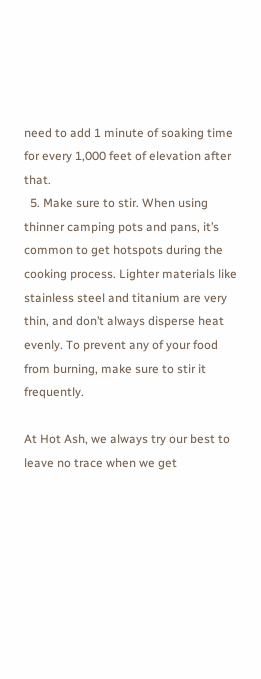need to add 1 minute of soaking time for every 1,000 feet of elevation after that.
  5. Make sure to stir. When using thinner camping pots and pans, it’s common to get hotspots during the cooking process. Lighter materials like stainless steel and titanium are very thin, and don’t always disperse heat evenly. To prevent any of your food from burning, make sure to stir it frequently.

At Hot Ash, we always try our best to leave no trace when we get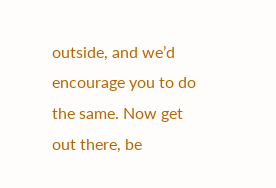outside, and we’d encourage you to do the same. Now get out there, be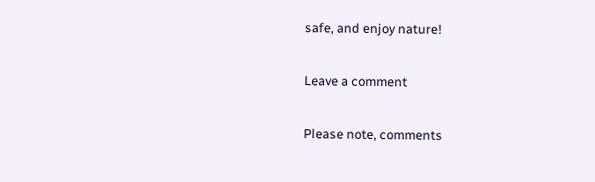safe, and enjoy nature!

Leave a comment

Please note, comments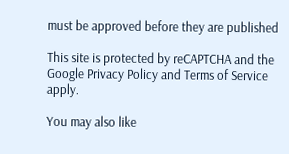must be approved before they are published

This site is protected by reCAPTCHA and the Google Privacy Policy and Terms of Service apply.

You may also like